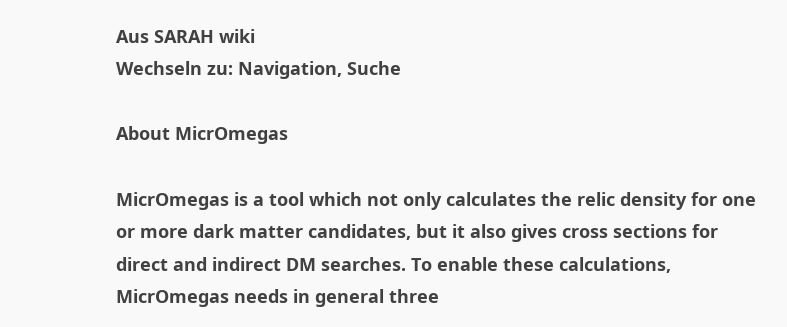Aus SARAH wiki
Wechseln zu: Navigation, Suche

About MicrOmegas

MicrOmegas is a tool which not only calculates the relic density for one or more dark matter candidates, but it also gives cross sections for direct and indirect DM searches. To enable these calculations, MicrOmegas needs in general three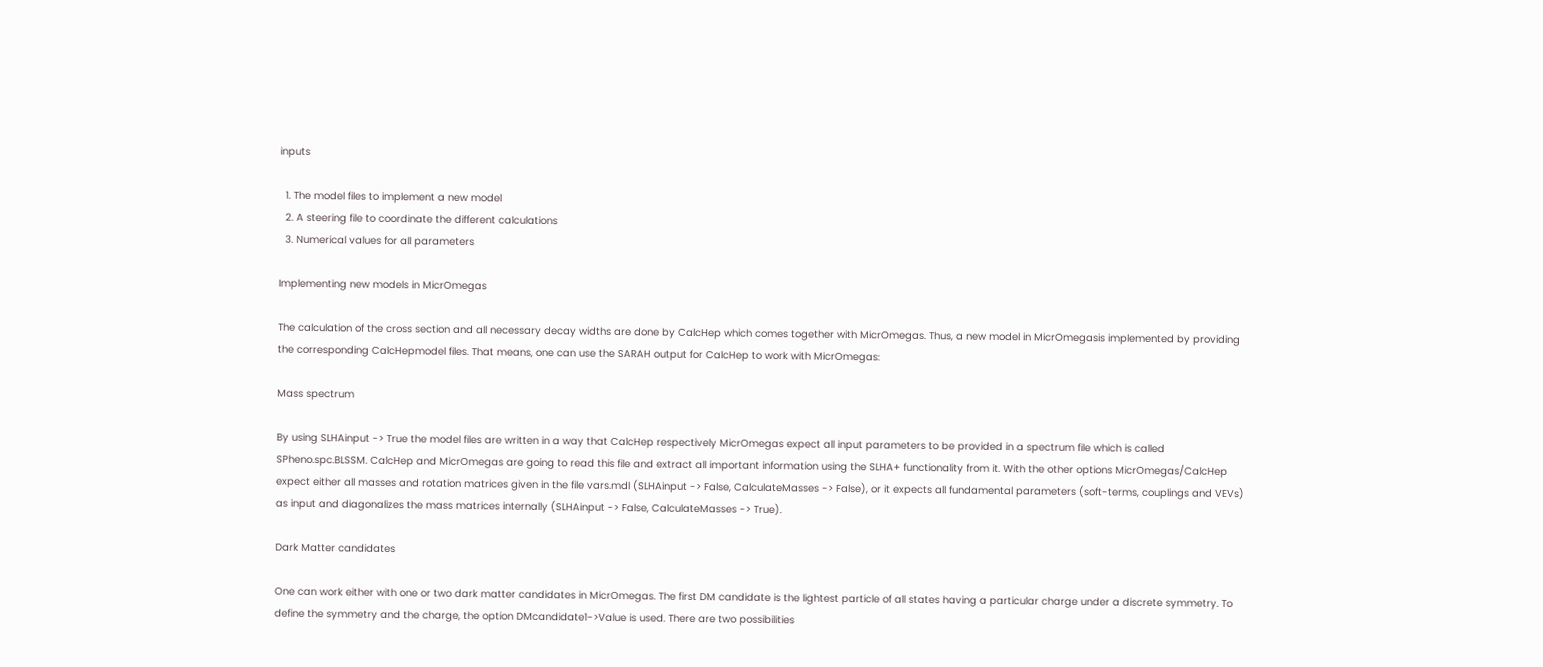inputs

  1. The model files to implement a new model
  2. A steering file to coordinate the different calculations
  3. Numerical values for all parameters

Implementing new models in MicrOmegas

The calculation of the cross section and all necessary decay widths are done by CalcHep which comes together with MicrOmegas. Thus, a new model in MicrOmegasis implemented by providing the corresponding CalcHepmodel files. That means, one can use the SARAH output for CalcHep to work with MicrOmegas:

Mass spectrum

By using SLHAinput -> True the model files are written in a way that CalcHep respectively MicrOmegas expect all input parameters to be provided in a spectrum file which is called SPheno.spc.BLSSM. CalcHep and MicrOmegas are going to read this file and extract all important information using the SLHA+ functionality from it. With the other options MicrOmegas/CalcHep expect either all masses and rotation matrices given in the file vars.mdl (SLHAinput -> False, CalculateMasses -> False), or it expects all fundamental parameters (soft-terms, couplings and VEVs) as input and diagonalizes the mass matrices internally (SLHAinput -> False, CalculateMasses -> True).

Dark Matter candidates

One can work either with one or two dark matter candidates in MicrOmegas. The first DM candidate is the lightest particle of all states having a particular charge under a discrete symmetry. To define the symmetry and the charge, the option DMcandidate1->Value is used. There are two possibilities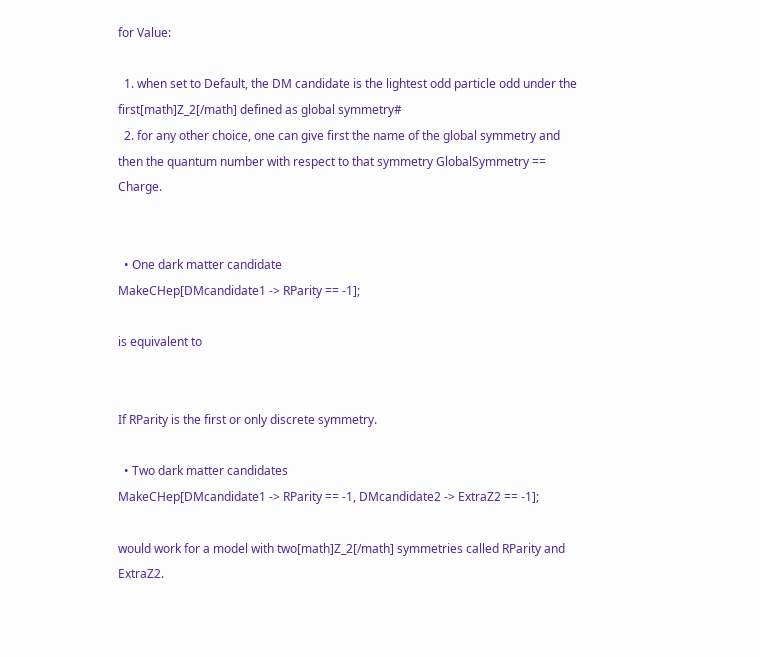for Value:

  1. when set to Default, the DM candidate is the lightest odd particle odd under the first[math]Z_2[/math] defined as global symmetry#
  2. for any other choice, one can give first the name of the global symmetry and then the quantum number with respect to that symmetry GlobalSymmetry == Charge.


  • One dark matter candidate
MakeCHep[DMcandidate1 -> RParity == -1];

is equivalent to


If RParity is the first or only discrete symmetry.

  • Two dark matter candidates
MakeCHep[DMcandidate1 -> RParity == -1, DMcandidate2 -> ExtraZ2 == -1];

would work for a model with two[math]Z_2[/math] symmetries called RParity and ExtraZ2.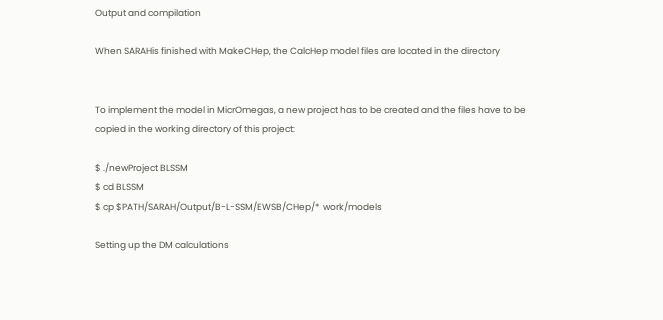Output and compilation

When SARAHis finished with MakeCHep, the CalcHep model files are located in the directory


To implement the model in MicrOmegas, a new project has to be created and the files have to be copied in the working directory of this project:

$ ./newProject BLSSM
$ cd BLSSM
$ cp $PATH/SARAH/Output/B-L-SSM/EWSB/CHep/*  work/models

Setting up the DM calculations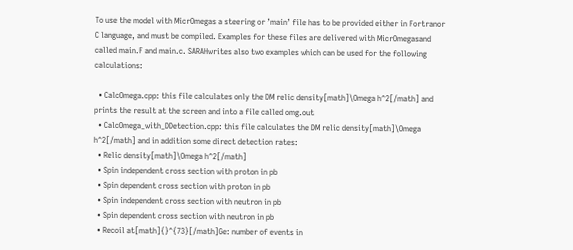To use the model with MicrOmegas a steering or ’main’ file has to be provided either in Fortranor C language, and must be compiled. Examples for these files are delivered with MicrOmegasand called main.F and main.c. SARAHwrites also two examples which can be used for the following calculations:

  • CalcOmega.cpp: this file calculates only the DM relic density[math]\Omega h^2[/math] and prints the result at the screen and into a file called omg.out
  • CalcOmega_with_DDetection.cpp: this file calculates the DM relic density[math]\Omega h^2[/math] and in addition some direct detection rates:
  • Relic density[math]\Omega h^2[/math]
  • Spin independent cross section with proton in pb
  • Spin dependent cross section with proton in pb
  • Spin independent cross section with neutron in pb
  • Spin dependent cross section with neutron in pb
  • Recoil at[math]{}^{73}[/math]Ge: number of events in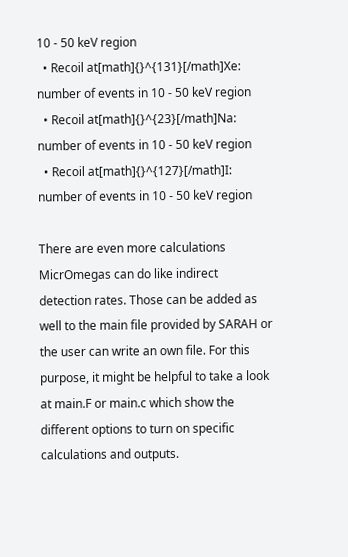10 - 50 keV region
  • Recoil at[math]{}^{131}[/math]Xe: number of events in 10 - 50 keV region
  • Recoil at[math]{}^{23}[/math]Na: number of events in 10 - 50 keV region
  • Recoil at[math]{}^{127}[/math]I: number of events in 10 - 50 keV region

There are even more calculations MicrOmegas can do like indirect detection rates. Those can be added as well to the main file provided by SARAH or the user can write an own file. For this purpose, it might be helpful to take a look at main.F or main.c which show the different options to turn on specific calculations and outputs.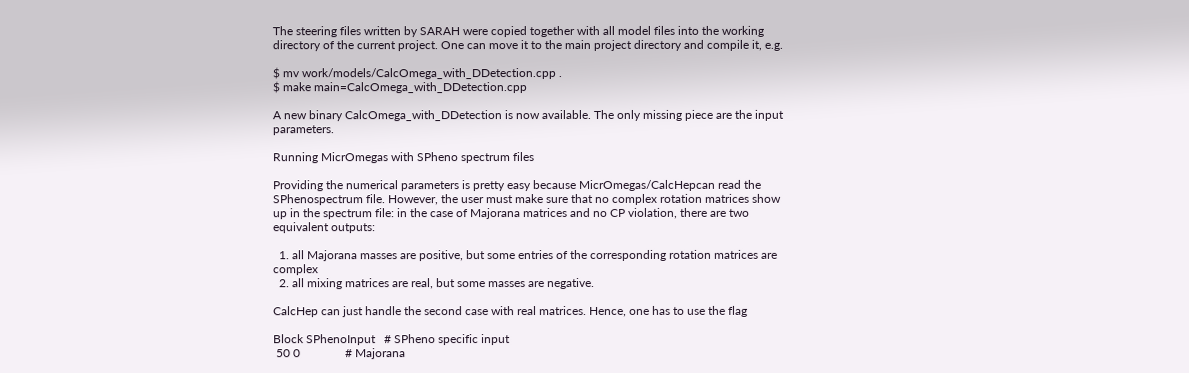The steering files written by SARAH were copied together with all model files into the working directory of the current project. One can move it to the main project directory and compile it, e.g.

$ mv work/models/CalcOmega_with_DDetection.cpp .
$ make main=CalcOmega_with_DDetection.cpp

A new binary CalcOmega_with_DDetection is now available. The only missing piece are the input parameters.

Running MicrOmegas with SPheno spectrum files

Providing the numerical parameters is pretty easy because MicrOmegas/CalcHepcan read the SPhenospectrum file. However, the user must make sure that no complex rotation matrices show up in the spectrum file: in the case of Majorana matrices and no CP violation, there are two equivalent outputs:

  1. all Majorana masses are positive, but some entries of the corresponding rotation matrices are complex
  2. all mixing matrices are real, but some masses are negative.

CalcHep can just handle the second case with real matrices. Hence, one has to use the flag

Block SPhenoInput   # SPheno specific input
 50 0               # Majorana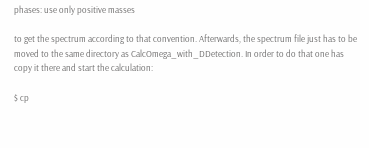phases: use only positive masses

to get the spectrum according to that convention. Afterwards, the spectrum file just has to be moved to the same directory as CalcOmega_with_DDetection. In order to do that one has copy it there and start the calculation:

$ cp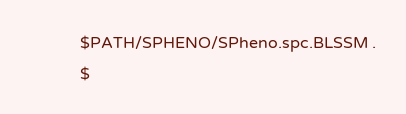$PATH/SPHENO/SPheno.spc.BLSSM .
$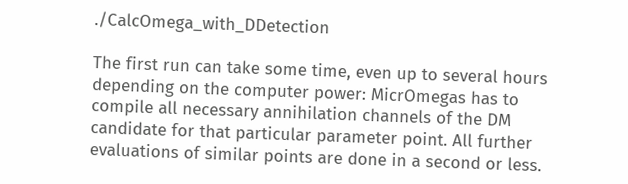./CalcOmega_with_DDetection

The first run can take some time, even up to several hours depending on the computer power: MicrOmegas has to compile all necessary annihilation channels of the DM candidate for that particular parameter point. All further evaluations of similar points are done in a second or less.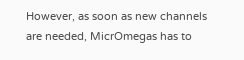However, as soon as new channels are needed, MicrOmegas has to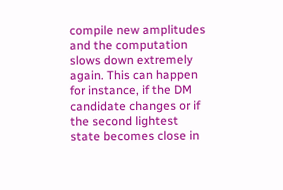compile new amplitudes and the computation slows down extremely again. This can happen for instance, if the DM candidate changes or if the second lightest state becomes close in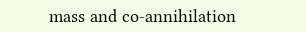mass and co-annihilation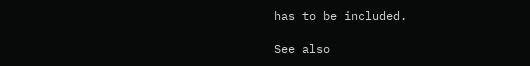has to be included.

See also